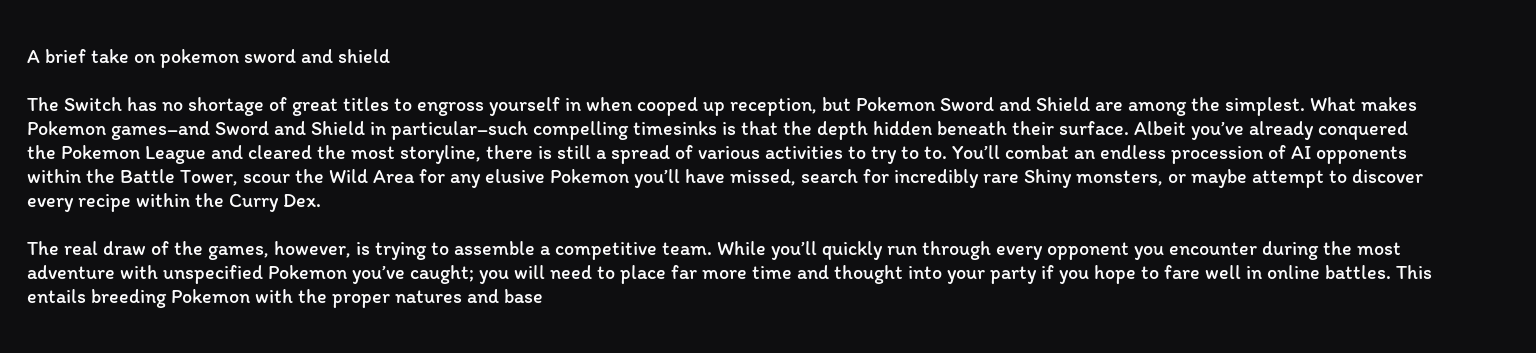A brief take on pokemon sword and shield

The Switch has no shortage of great titles to engross yourself in when cooped up reception, but Pokemon Sword and Shield are among the simplest. What makes Pokemon games–and Sword and Shield in particular–such compelling timesinks is that the depth hidden beneath their surface. Albeit you’ve already conquered the Pokemon League and cleared the most storyline, there is still a spread of various activities to try to to. You’ll combat an endless procession of AI opponents within the Battle Tower, scour the Wild Area for any elusive Pokemon you’ll have missed, search for incredibly rare Shiny monsters, or maybe attempt to discover every recipe within the Curry Dex.

The real draw of the games, however, is trying to assemble a competitive team. While you’ll quickly run through every opponent you encounter during the most adventure with unspecified Pokemon you’ve caught; you will need to place far more time and thought into your party if you hope to fare well in online battles. This entails breeding Pokemon with the proper natures and base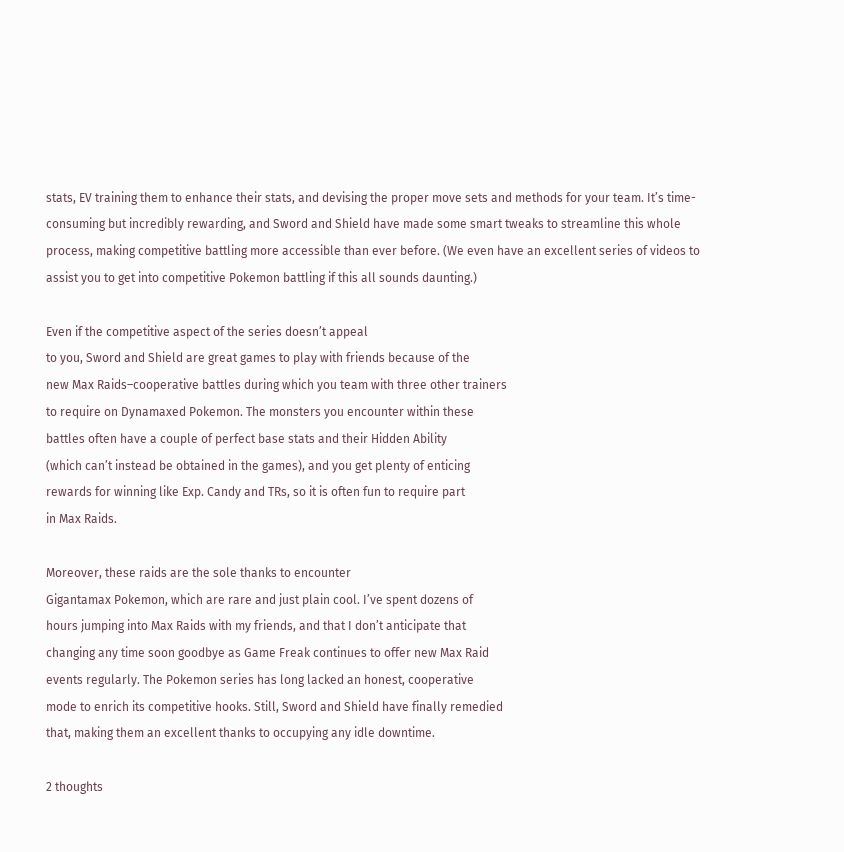stats, EV training them to enhance their stats, and devising the proper move sets and methods for your team. It’s time-consuming but incredibly rewarding, and Sword and Shield have made some smart tweaks to streamline this whole process, making competitive battling more accessible than ever before. (We even have an excellent series of videos to assist you to get into competitive Pokemon battling if this all sounds daunting.)

Even if the competitive aspect of the series doesn’t appeal
to you, Sword and Shield are great games to play with friends because of the
new Max Raids–cooperative battles during which you team with three other trainers
to require on Dynamaxed Pokemon. The monsters you encounter within these
battles often have a couple of perfect base stats and their Hidden Ability
(which can’t instead be obtained in the games), and you get plenty of enticing
rewards for winning like Exp. Candy and TRs, so it is often fun to require part
in Max Raids.

Moreover, these raids are the sole thanks to encounter
Gigantamax Pokemon, which are rare and just plain cool. I’ve spent dozens of
hours jumping into Max Raids with my friends, and that I don’t anticipate that
changing any time soon goodbye as Game Freak continues to offer new Max Raid
events regularly. The Pokemon series has long lacked an honest, cooperative
mode to enrich its competitive hooks. Still, Sword and Shield have finally remedied
that, making them an excellent thanks to occupying any idle downtime.

2 thoughts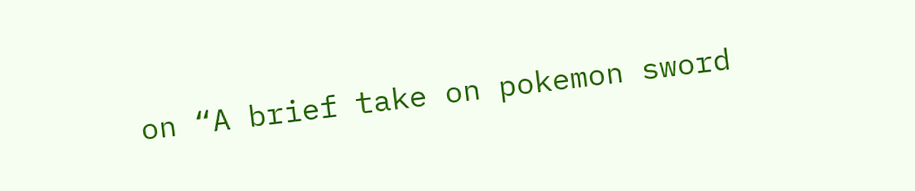on “A brief take on pokemon sword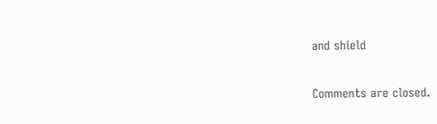and shield

Comments are closed.